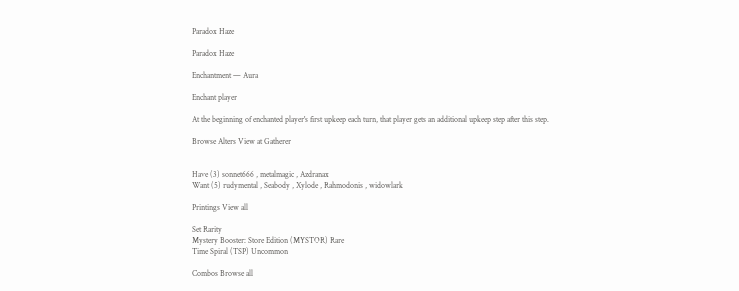Paradox Haze

Paradox Haze

Enchantment — Aura

Enchant player

At the beginning of enchanted player's first upkeep each turn, that player gets an additional upkeep step after this step.

Browse Alters View at Gatherer


Have (3) sonnet666 , metalmagic , Azdranax
Want (5) rudymental , Seabody , Xylode , Rahmodonis , widowlark

Printings View all

Set Rarity
Mystery Booster: Store Edition (MYSTOR) Rare
Time Spiral (TSP) Uncommon

Combos Browse all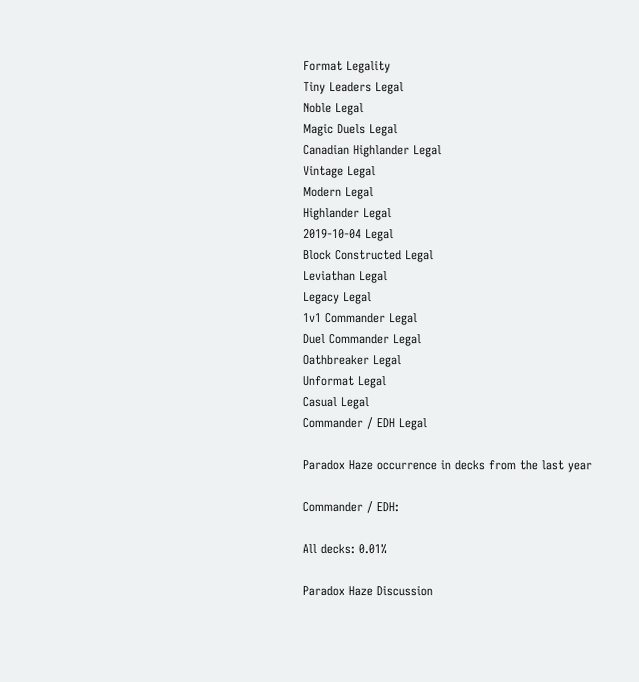Format Legality
Tiny Leaders Legal
Noble Legal
Magic Duels Legal
Canadian Highlander Legal
Vintage Legal
Modern Legal
Highlander Legal
2019-10-04 Legal
Block Constructed Legal
Leviathan Legal
Legacy Legal
1v1 Commander Legal
Duel Commander Legal
Oathbreaker Legal
Unformat Legal
Casual Legal
Commander / EDH Legal

Paradox Haze occurrence in decks from the last year

Commander / EDH:

All decks: 0.01%

Paradox Haze Discussion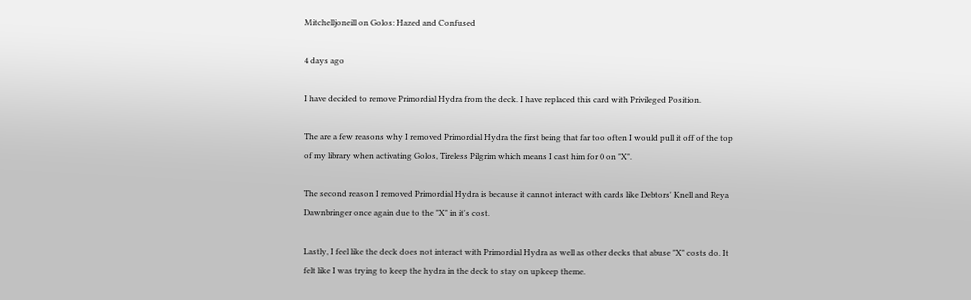Mitchelljoneill on Golos: Hazed and Confused

4 days ago

I have decided to remove Primordial Hydra from the deck. I have replaced this card with Privileged Position.

The are a few reasons why I removed Primordial Hydra the first being that far too often I would pull it off of the top of my library when activating Golos, Tireless Pilgrim which means I cast him for 0 on "X".

The second reason I removed Primordial Hydra is because it cannot interact with cards like Debtors' Knell and Reya Dawnbringer once again due to the "X" in it's cost.

Lastly, I feel like the deck does not interact with Primordial Hydra as well as other decks that abuse "X" costs do. It felt like I was trying to keep the hydra in the deck to stay on upkeep theme.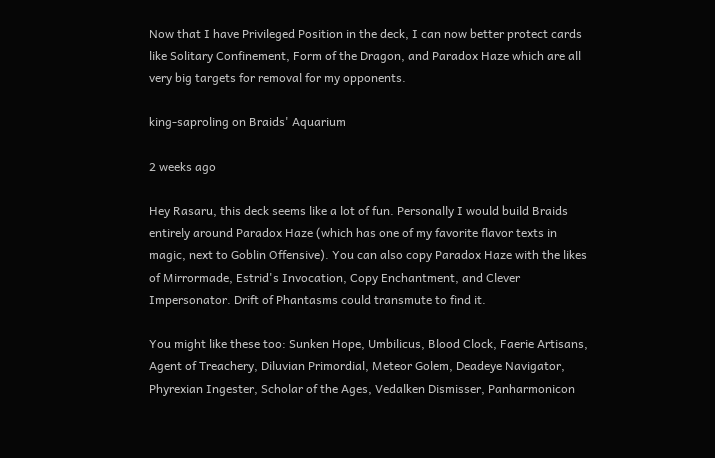Now that I have Privileged Position in the deck, I can now better protect cards like Solitary Confinement, Form of the Dragon, and Paradox Haze which are all very big targets for removal for my opponents.

king-saproling on Braids' Aquarium

2 weeks ago

Hey Rasaru, this deck seems like a lot of fun. Personally I would build Braids entirely around Paradox Haze (which has one of my favorite flavor texts in magic, next to Goblin Offensive). You can also copy Paradox Haze with the likes of Mirrormade, Estrid's Invocation, Copy Enchantment, and Clever Impersonator. Drift of Phantasms could transmute to find it.

You might like these too: Sunken Hope, Umbilicus, Blood Clock, Faerie Artisans, Agent of Treachery, Diluvian Primordial, Meteor Golem, Deadeye Navigator, Phyrexian Ingester, Scholar of the Ages, Vedalken Dismisser, Panharmonicon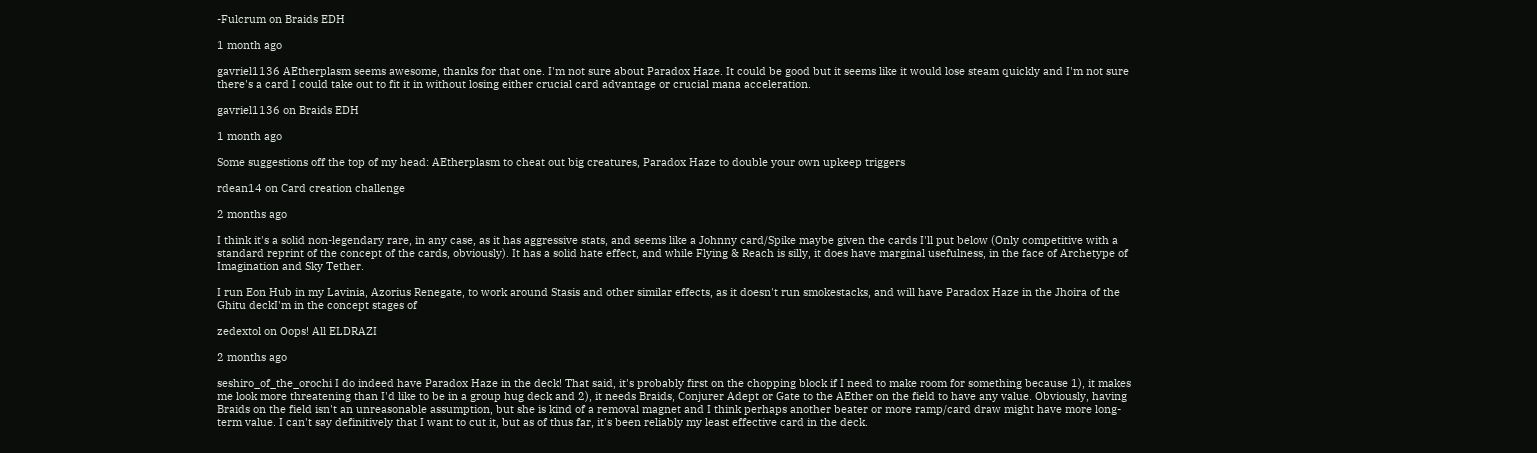-Fulcrum on Braids EDH

1 month ago

gavriel1136 AEtherplasm seems awesome, thanks for that one. I'm not sure about Paradox Haze. It could be good but it seems like it would lose steam quickly and I'm not sure there's a card I could take out to fit it in without losing either crucial card advantage or crucial mana acceleration.

gavriel1136 on Braids EDH

1 month ago

Some suggestions off the top of my head: AEtherplasm to cheat out big creatures, Paradox Haze to double your own upkeep triggers

rdean14 on Card creation challenge

2 months ago

I think it's a solid non-legendary rare, in any case, as it has aggressive stats, and seems like a Johnny card/Spike maybe given the cards I'll put below (Only competitive with a standard reprint of the concept of the cards, obviously). It has a solid hate effect, and while Flying & Reach is silly, it does have marginal usefulness, in the face of Archetype of Imagination and Sky Tether.

I run Eon Hub in my Lavinia, Azorius Renegate, to work around Stasis and other similar effects, as it doesn't run smokestacks, and will have Paradox Haze in the Jhoira of the Ghitu deckI'm in the concept stages of

zedextol on Oops! All ELDRAZI

2 months ago

seshiro_of_the_orochi I do indeed have Paradox Haze in the deck! That said, it's probably first on the chopping block if I need to make room for something because 1), it makes me look more threatening than I'd like to be in a group hug deck and 2), it needs Braids, Conjurer Adept or Gate to the AEther on the field to have any value. Obviously, having Braids on the field isn't an unreasonable assumption, but she is kind of a removal magnet and I think perhaps another beater or more ramp/card draw might have more long-term value. I can't say definitively that I want to cut it, but as of thus far, it's been reliably my least effective card in the deck.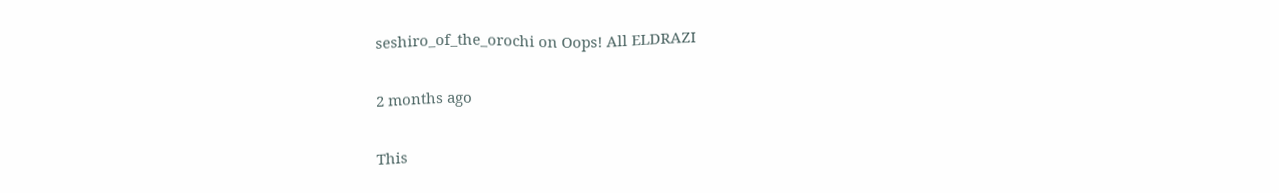seshiro_of_the_orochi on Oops! All ELDRAZI

2 months ago

This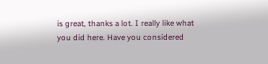is great, thanks a lot. I really like what you did here. Have you considered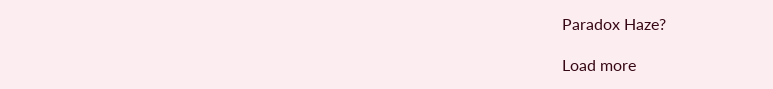Paradox Haze?

Load more